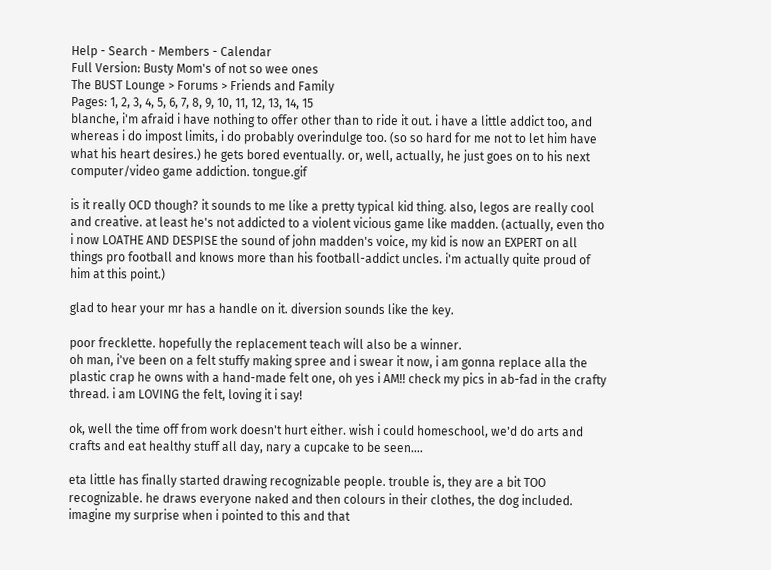Help - Search - Members - Calendar
Full Version: Busty Mom's of not so wee ones
The BUST Lounge > Forums > Friends and Family
Pages: 1, 2, 3, 4, 5, 6, 7, 8, 9, 10, 11, 12, 13, 14, 15
blanche, i'm afraid i have nothing to offer other than to ride it out. i have a little addict too, and whereas i do impost limits, i do probably overindulge too. (so so hard for me not to let him have what his heart desires.) he gets bored eventually. or, well, actually, he just goes on to his next computer/video game addiction. tongue.gif

is it really OCD though? it sounds to me like a pretty typical kid thing. also, legos are really cool and creative. at least he's not addicted to a violent vicious game like madden. (actually, even tho i now LOATHE AND DESPISE the sound of john madden's voice, my kid is now an EXPERT on all things pro football and knows more than his football-addict uncles. i'm actually quite proud of him at this point.)

glad to hear your mr has a handle on it. diversion sounds like the key.

poor frecklette. hopefully the replacement teach will also be a winner.
oh man, i've been on a felt stuffy making spree and i swear it now, i am gonna replace alla the plastic crap he owns with a hand-made felt one, oh yes i AM!! check my pics in ab-fad in the crafty thread. i am LOVING the felt, loving it i say!

ok, well the time off from work doesn't hurt either. wish i could homeschool, we'd do arts and crafts and eat healthy stuff all day, nary a cupcake to be seen....

eta little has finally started drawing recognizable people. trouble is, they are a bit TOO recognizable. he draws everyone naked and then colours in their clothes, the dog included. imagine my surprise when i pointed to this and that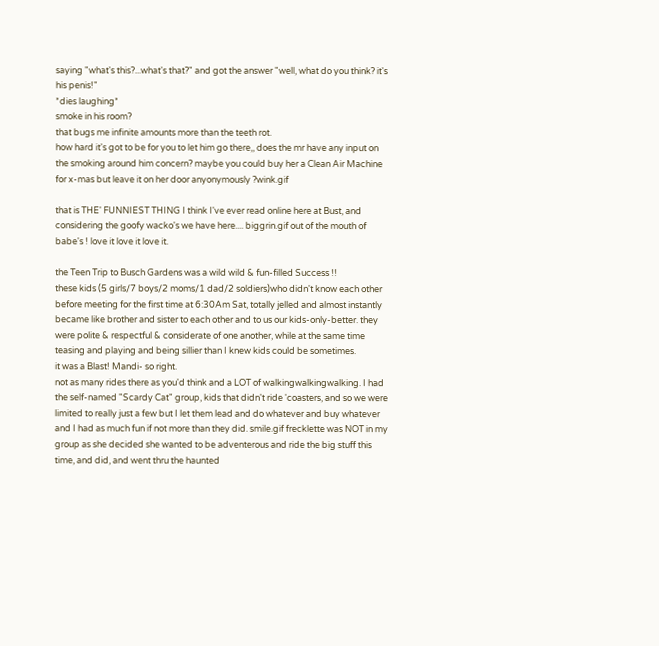saying "what's this?...what's that?" and got the answer "well, what do you think? it's his penis!"
*dies laughing*
smoke in his room?
that bugs me infinite amounts more than the teeth rot.
how hard it's got to be for you to let him go there,, does the mr have any input on the smoking around him concern? maybe you could buy her a Clean Air Machine for x-mas but leave it on her door anyonymously ?wink.gif

that is THE' FUNNIEST THING I think I've ever read online here at Bust, and considering the goofy wacko's we have here.... biggrin.gif out of the mouth of babe's ! love it love it love it.

the Teen Trip to Busch Gardens was a wild wild & fun-filled Success !!
these kids (5 girls/7 boys/2 moms/1 dad/2 soldiers)who didn't know each other before meeting for the first time at 6:30Am Sat, totally jelled and almost instantly became like brother and sister to each other and to us our kids-only-better. they were polite & respectful & considerate of one another, while at the same time teasing and playing and being sillier than I knew kids could be sometimes.
it was a Blast! Mandi- so right.
not as many rides there as you'd think and a LOT of walkingwalkingwalking. I had the self-named "Scardy Cat" group, kids that didn't ride 'coasters, and so we were limited to really just a few but I let them lead and do whatever and buy whatever and I had as much fun if not more than they did. smile.gif frecklette was NOT in my group as she decided she wanted to be adventerous and ride the big stuff this time, and did, and went thru the haunted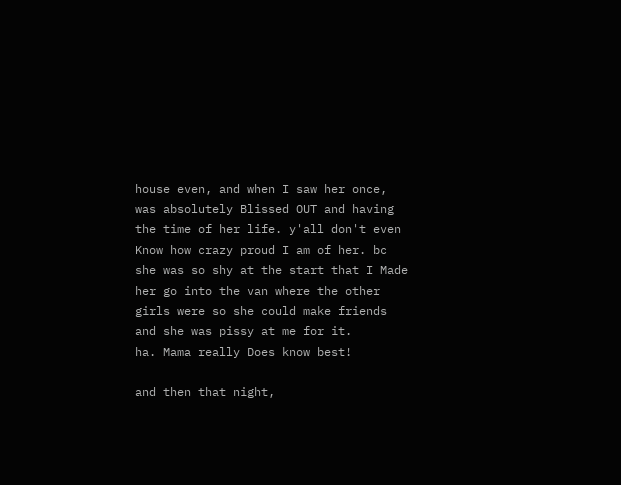house even, and when I saw her once, was absolutely Blissed OUT and having the time of her life. y'all don't even Know how crazy proud I am of her. bc she was so shy at the start that I Made her go into the van where the other girls were so she could make friends and she was pissy at me for it.
ha. Mama really Does know best!

and then that night,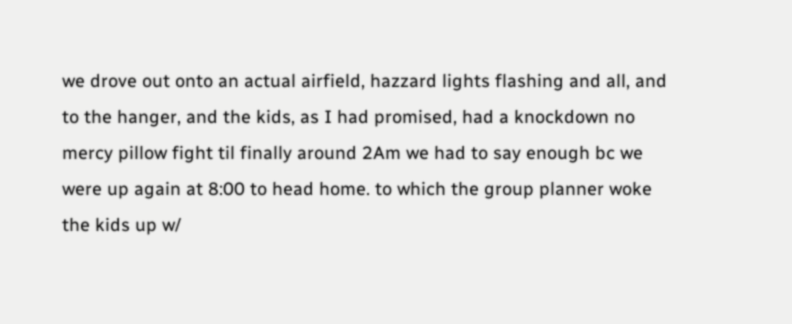we drove out onto an actual airfield, hazzard lights flashing and all, and to the hanger, and the kids, as I had promised, had a knockdown no mercy pillow fight til finally around 2Am we had to say enough bc we were up again at 8:00 to head home. to which the group planner woke the kids up w/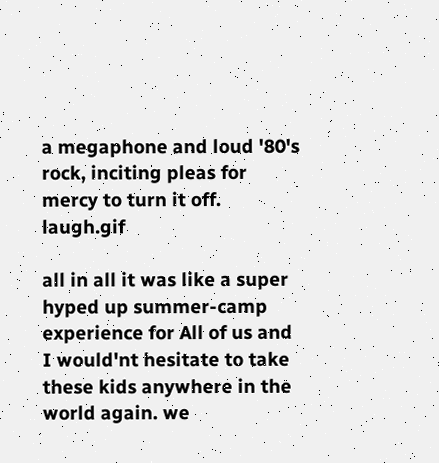a megaphone and loud '80's rock, inciting pleas for mercy to turn it off. laugh.gif

all in all it was like a super hyped up summer-camp experience for All of us and I would'nt hesitate to take these kids anywhere in the world again. we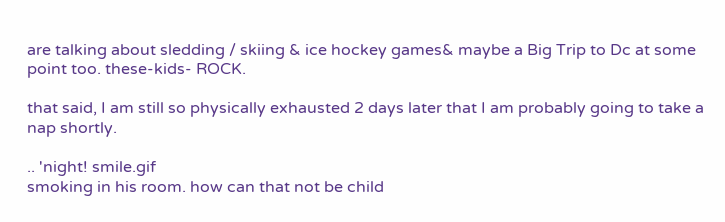are talking about sledding / skiing & ice hockey games& maybe a Big Trip to Dc at some point too. these-kids- ROCK.

that said, I am still so physically exhausted 2 days later that I am probably going to take a nap shortly.

.. 'night! smile.gif
smoking in his room. how can that not be child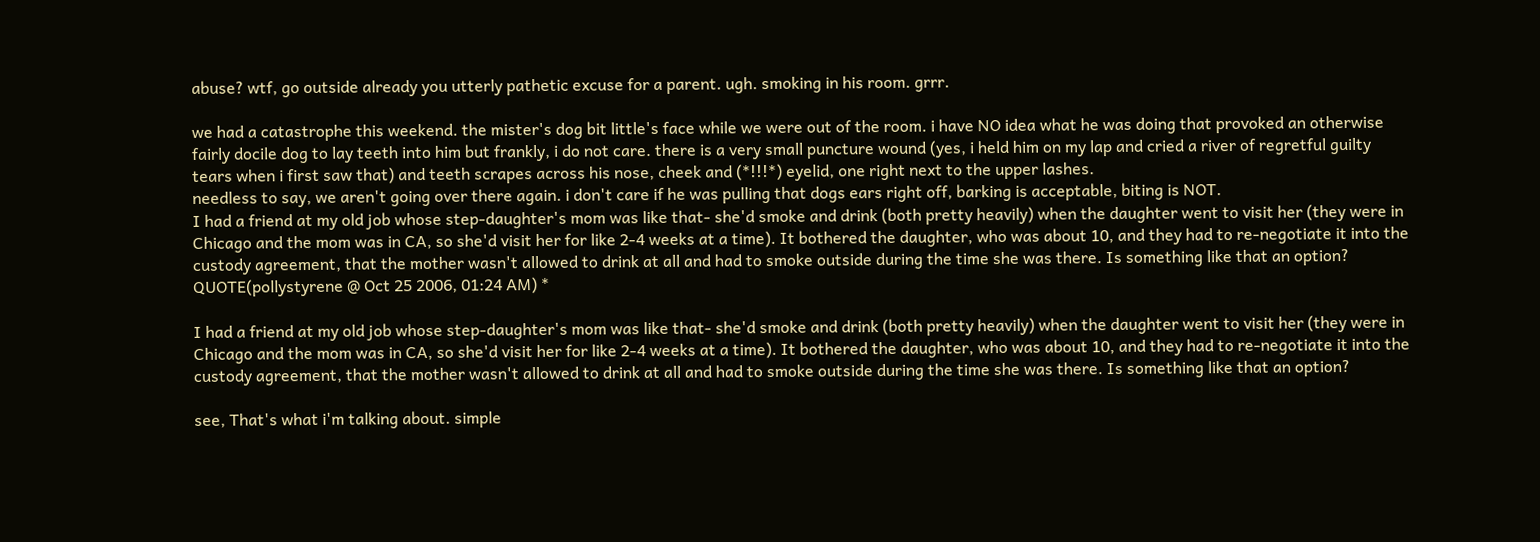abuse? wtf, go outside already you utterly pathetic excuse for a parent. ugh. smoking in his room. grrr.

we had a catastrophe this weekend. the mister's dog bit little's face while we were out of the room. i have NO idea what he was doing that provoked an otherwise fairly docile dog to lay teeth into him but frankly, i do not care. there is a very small puncture wound (yes, i held him on my lap and cried a river of regretful guilty tears when i first saw that) and teeth scrapes across his nose, cheek and (*!!!*) eyelid, one right next to the upper lashes.
needless to say, we aren't going over there again. i don't care if he was pulling that dogs ears right off, barking is acceptable, biting is NOT.
I had a friend at my old job whose step-daughter's mom was like that- she'd smoke and drink (both pretty heavily) when the daughter went to visit her (they were in Chicago and the mom was in CA, so she'd visit her for like 2-4 weeks at a time). It bothered the daughter, who was about 10, and they had to re-negotiate it into the custody agreement, that the mother wasn't allowed to drink at all and had to smoke outside during the time she was there. Is something like that an option?
QUOTE(pollystyrene @ Oct 25 2006, 01:24 AM) *

I had a friend at my old job whose step-daughter's mom was like that- she'd smoke and drink (both pretty heavily) when the daughter went to visit her (they were in Chicago and the mom was in CA, so she'd visit her for like 2-4 weeks at a time). It bothered the daughter, who was about 10, and they had to re-negotiate it into the custody agreement, that the mother wasn't allowed to drink at all and had to smoke outside during the time she was there. Is something like that an option?

see, That's what i'm talking about. simple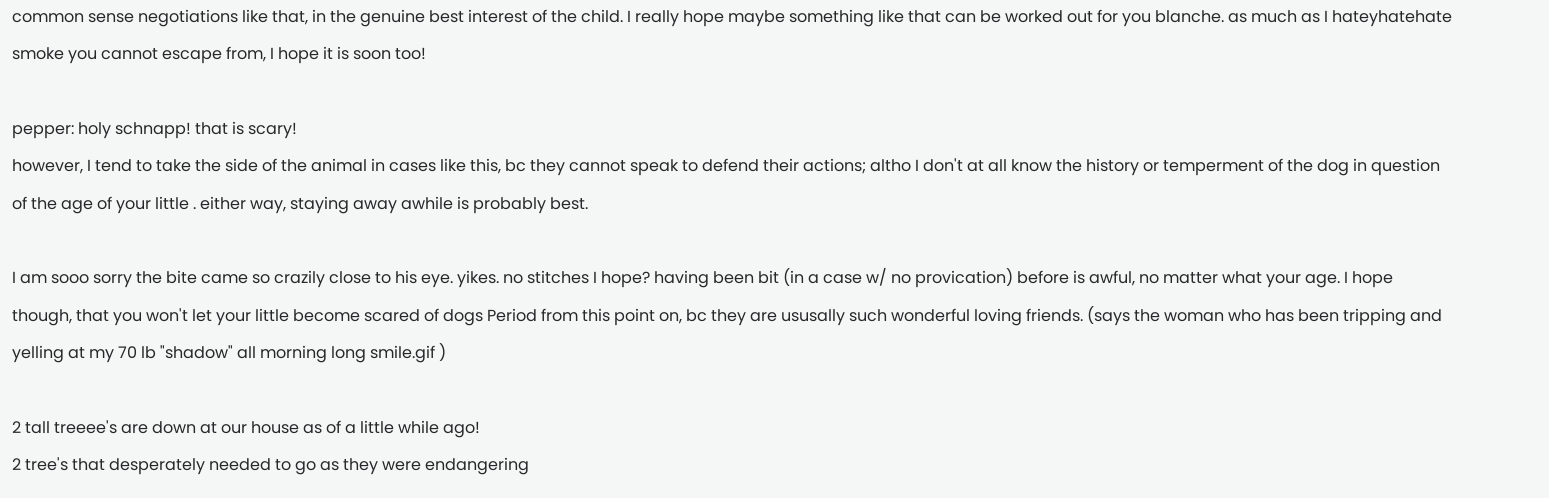common sense negotiations like that, in the genuine best interest of the child. I really hope maybe something like that can be worked out for you blanche. as much as I hateyhatehate smoke you cannot escape from, I hope it is soon too!

pepper: holy schnapp! that is scary!
however, I tend to take the side of the animal in cases like this, bc they cannot speak to defend their actions; altho I don't at all know the history or temperment of the dog in question of the age of your little . either way, staying away awhile is probably best.

I am sooo sorry the bite came so crazily close to his eye. yikes. no stitches I hope? having been bit (in a case w/ no provication) before is awful, no matter what your age. I hope though, that you won't let your little become scared of dogs Period from this point on, bc they are ususally such wonderful loving friends. (says the woman who has been tripping and yelling at my 70 lb "shadow" all morning long smile.gif )

2 tall treeee's are down at our house as of a little while ago!
2 tree's that desperately needed to go as they were endangering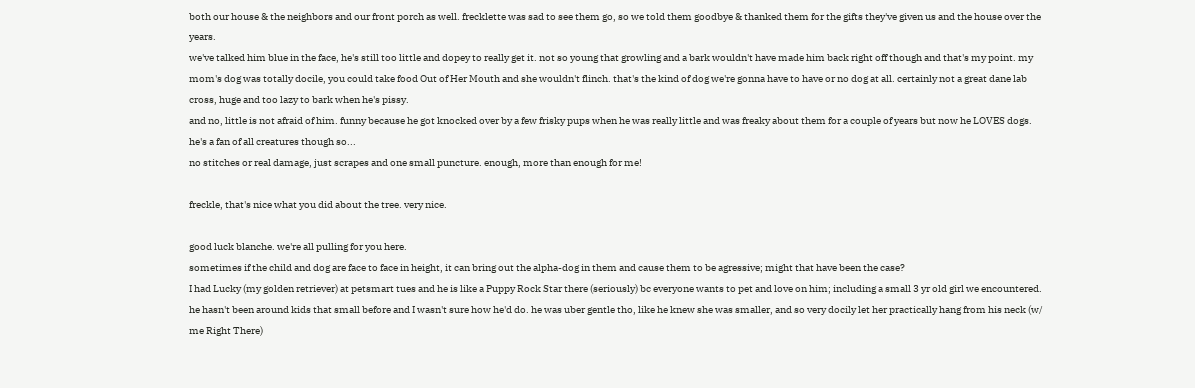both our house & the neighbors and our front porch as well. frecklette was sad to see them go, so we told them goodbye & thanked them for the gifts they've given us and the house over the years.
we've talked him blue in the face, he's still too little and dopey to really get it. not so young that growling and a bark wouldn't have made him back right off though and that's my point. my mom's dog was totally docile, you could take food Out of Her Mouth and she wouldn't flinch. that's the kind of dog we're gonna have to have or no dog at all. certainly not a great dane lab cross, huge and too lazy to bark when he's pissy.
and no, little is not afraid of him. funny because he got knocked over by a few frisky pups when he was really little and was freaky about them for a couple of years but now he LOVES dogs. he's a fan of all creatures though so...
no stitches or real damage, just scrapes and one small puncture. enough, more than enough for me!

freckle, that's nice what you did about the tree. very nice.

good luck blanche. we're all pulling for you here.
sometimes if the child and dog are face to face in height, it can bring out the alpha-dog in them and cause them to be agressive; might that have been the case?
I had Lucky (my golden retriever) at petsmart tues and he is like a Puppy Rock Star there (seriously) bc everyone wants to pet and love on him; including a small 3 yr old girl we encountered. he hasn't been around kids that small before and I wasn't sure how he'd do. he was uber gentle tho, like he knew she was smaller, and so very docily let her practically hang from his neck (w/ me Right There)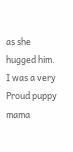as she hugged him.
I was a very Proud puppy mama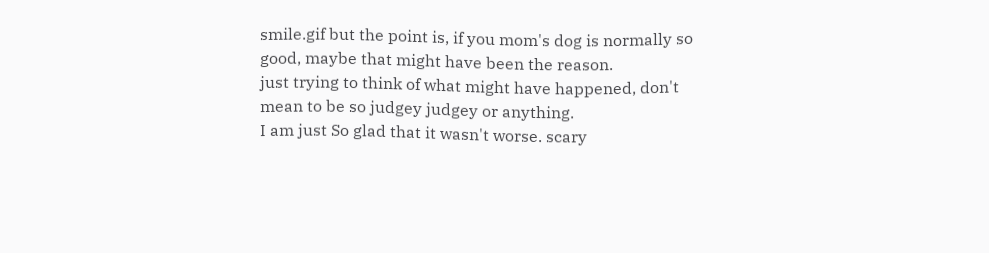smile.gif but the point is, if you mom's dog is normally so good, maybe that might have been the reason.
just trying to think of what might have happened, don't mean to be so judgey judgey or anything.
I am just So glad that it wasn't worse. scary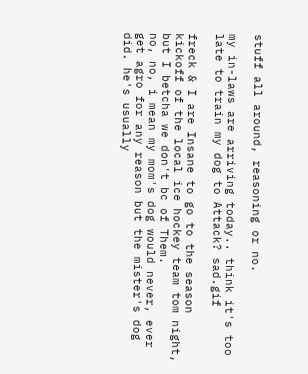stuff all around, reasoning or no.

my in-laws are arriving today.. think it's too late to train my dog to Attack? sad.gif

freck & I are Insane to go to the season kickoff of the local ice hockey team tom night, but I betcha we don't bc of Them.
no, no, i mean my mom's dog would never, ever get agro for any reason but the mister's dog did. he's usually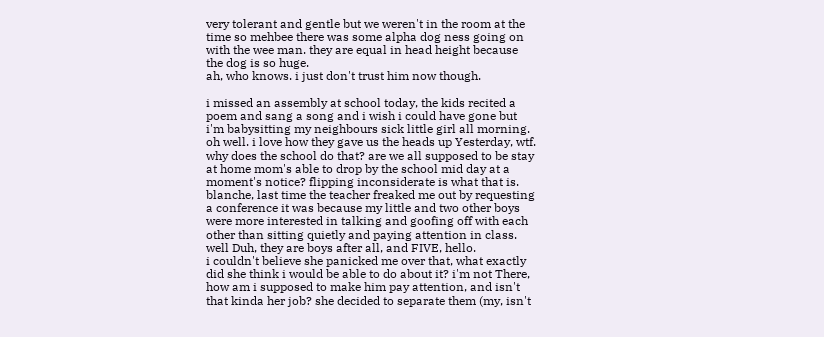very tolerant and gentle but we weren't in the room at the time so mehbee there was some alpha dog ness going on with the wee man. they are equal in head height because the dog is so huge.
ah, who knows. i just don't trust him now though.

i missed an assembly at school today, the kids recited a poem and sang a song and i wish i could have gone but i'm babysitting my neighbours sick little girl all morning. oh well. i love how they gave us the heads up Yesterday, wtf. why does the school do that? are we all supposed to be stay at home mom's able to drop by the school mid day at a moment's notice? flipping inconsiderate is what that is.
blanche, last time the teacher freaked me out by requesting a conference it was because my little and two other boys were more interested in talking and goofing off with each other than sitting quietly and paying attention in class. well Duh, they are boys after all, and FIVE, hello.
i couldn't believe she panicked me over that, what exactly did she think i would be able to do about it? i'm not There, how am i supposed to make him pay attention, and isn't that kinda her job? she decided to separate them (my, isn't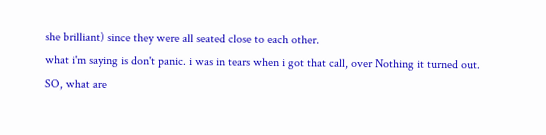she brilliant) since they were all seated close to each other.
what i'm saying is don't panic. i was in tears when i got that call, over Nothing it turned out.
SO, what are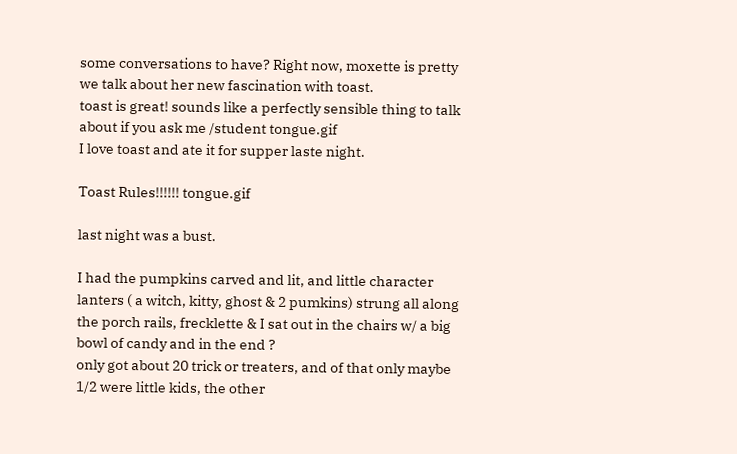some conversations to have? Right now, moxette is pretty we talk about her new fascination with toast.
toast is great! sounds like a perfectly sensible thing to talk about if you ask me /student tongue.gif
I love toast and ate it for supper laste night.

Toast Rules!!!!!! tongue.gif

last night was a bust.

I had the pumpkins carved and lit, and little character lanters ( a witch, kitty, ghost & 2 pumkins) strung all along the porch rails, frecklette & I sat out in the chairs w/ a big bowl of candy and in the end ?
only got about 20 trick or treaters, and of that only maybe 1/2 were little kids, the other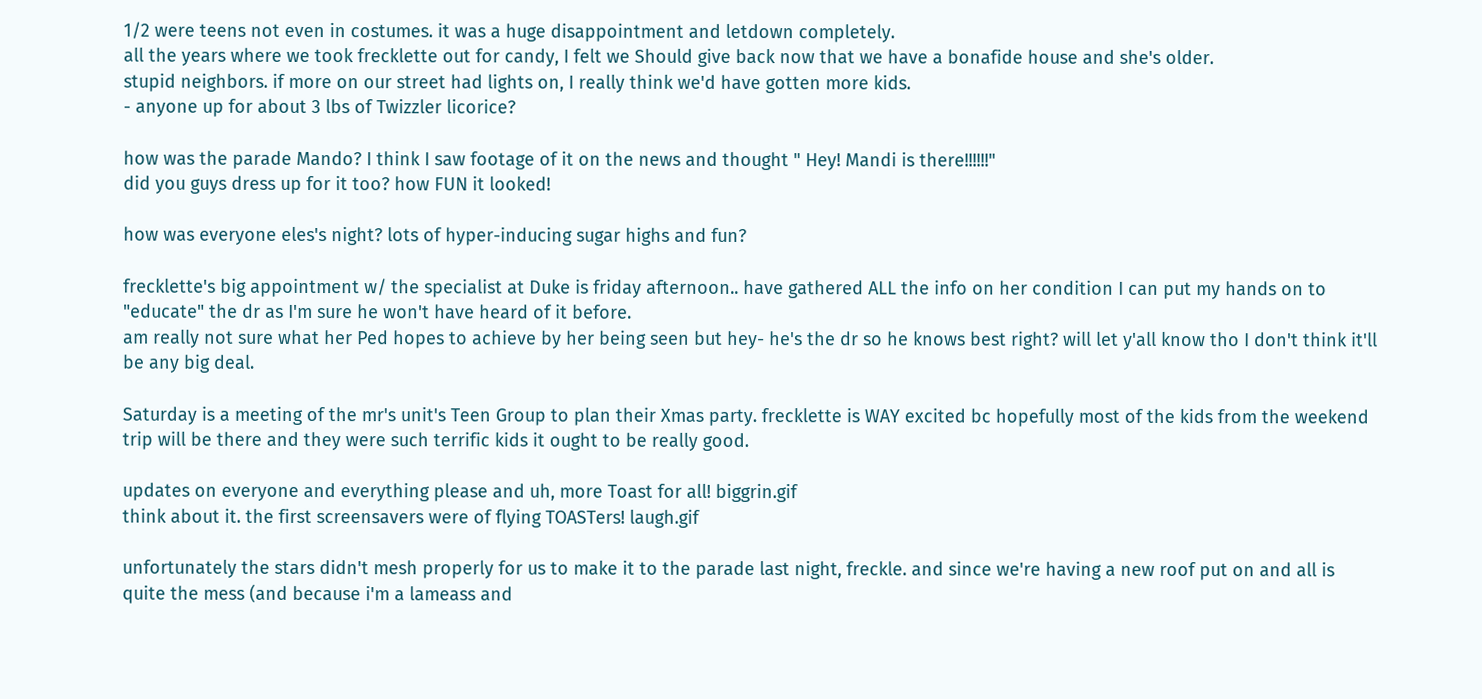1/2 were teens not even in costumes. it was a huge disappointment and letdown completely.
all the years where we took frecklette out for candy, I felt we Should give back now that we have a bonafide house and she's older.
stupid neighbors. if more on our street had lights on, I really think we'd have gotten more kids.
- anyone up for about 3 lbs of Twizzler licorice?

how was the parade Mando? I think I saw footage of it on the news and thought " Hey! Mandi is there!!!!!!"
did you guys dress up for it too? how FUN it looked!

how was everyone eles's night? lots of hyper-inducing sugar highs and fun?

frecklette's big appointment w/ the specialist at Duke is friday afternoon.. have gathered ALL the info on her condition I can put my hands on to "educate" the dr as I'm sure he won't have heard of it before.
am really not sure what her Ped hopes to achieve by her being seen but hey- he's the dr so he knows best right? will let y'all know tho I don't think it'll be any big deal.

Saturday is a meeting of the mr's unit's Teen Group to plan their Xmas party. frecklette is WAY excited bc hopefully most of the kids from the weekend trip will be there and they were such terrific kids it ought to be really good.

updates on everyone and everything please and uh, more Toast for all! biggrin.gif
think about it. the first screensavers were of flying TOASTers! laugh.gif

unfortunately the stars didn't mesh properly for us to make it to the parade last night, freckle. and since we're having a new roof put on and all is quite the mess (and because i'm a lameass and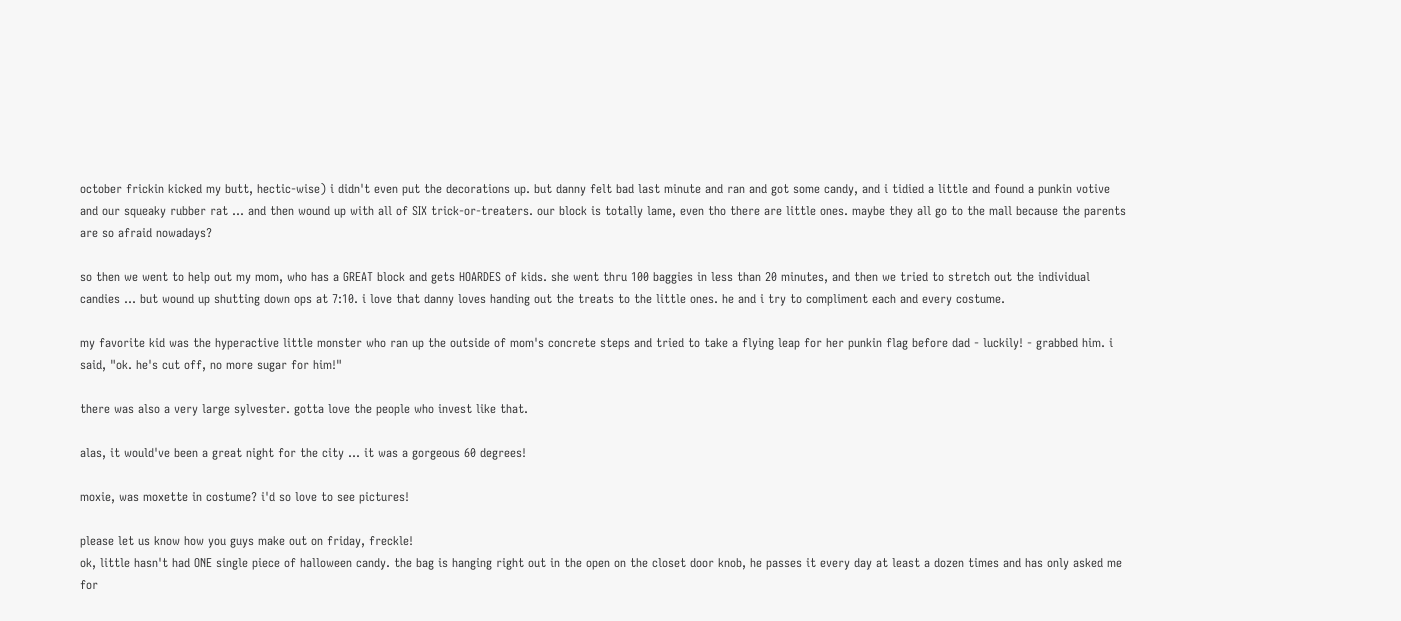october frickin kicked my butt, hectic-wise) i didn't even put the decorations up. but danny felt bad last minute and ran and got some candy, and i tidied a little and found a punkin votive and our squeaky rubber rat ... and then wound up with all of SIX trick-or-treaters. our block is totally lame, even tho there are little ones. maybe they all go to the mall because the parents are so afraid nowadays?

so then we went to help out my mom, who has a GREAT block and gets HOARDES of kids. she went thru 100 baggies in less than 20 minutes, and then we tried to stretch out the individual candies ... but wound up shutting down ops at 7:10. i love that danny loves handing out the treats to the little ones. he and i try to compliment each and every costume.

my favorite kid was the hyperactive little monster who ran up the outside of mom's concrete steps and tried to take a flying leap for her punkin flag before dad - luckily! - grabbed him. i said, "ok. he's cut off, no more sugar for him!"

there was also a very large sylvester. gotta love the people who invest like that.

alas, it would've been a great night for the city ... it was a gorgeous 60 degrees!

moxie, was moxette in costume? i'd so love to see pictures!

please let us know how you guys make out on friday, freckle!
ok, little hasn't had ONE single piece of halloween candy. the bag is hanging right out in the open on the closet door knob, he passes it every day at least a dozen times and has only asked me for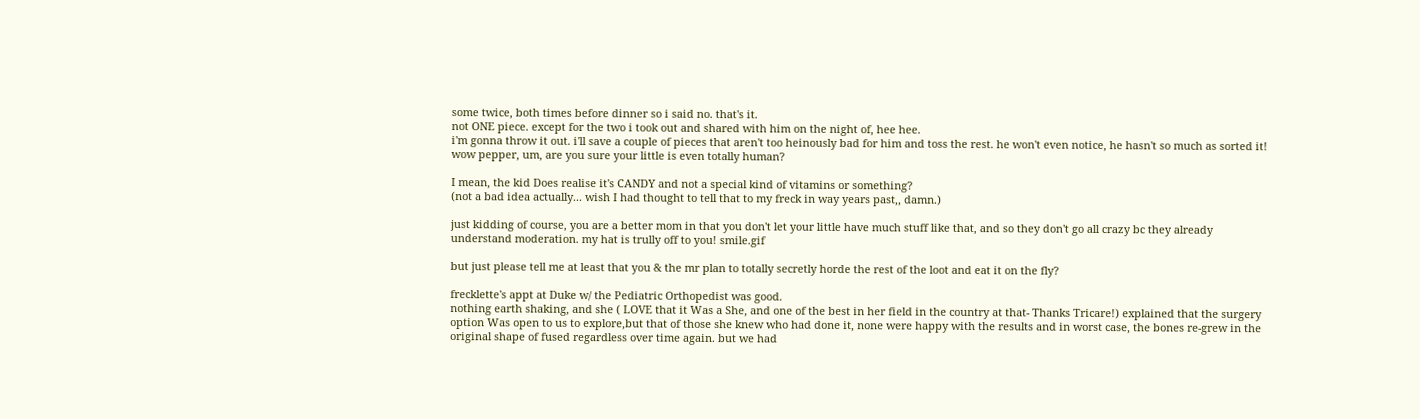some twice, both times before dinner so i said no. that's it.
not ONE piece. except for the two i took out and shared with him on the night of, hee hee.
i'm gonna throw it out. i'll save a couple of pieces that aren't too heinously bad for him and toss the rest. he won't even notice, he hasn't so much as sorted it!
wow pepper, um, are you sure your little is even totally human?

I mean, the kid Does realise it's CANDY and not a special kind of vitamins or something?
(not a bad idea actually... wish I had thought to tell that to my freck in way years past,, damn.)

just kidding of course, you are a better mom in that you don't let your little have much stuff like that, and so they don't go all crazy bc they already understand moderation. my hat is trully off to you! smile.gif

but just please tell me at least that you & the mr plan to totally secretly horde the rest of the loot and eat it on the fly?

frecklette's appt at Duke w/ the Pediatric Orthopedist was good.
nothing earth shaking, and she ( LOVE that it Was a She, and one of the best in her field in the country at that- Thanks Tricare!) explained that the surgery option Was open to us to explore,but that of those she knew who had done it, none were happy with the results and in worst case, the bones re-grew in the original shape of fused regardless over time again. but we had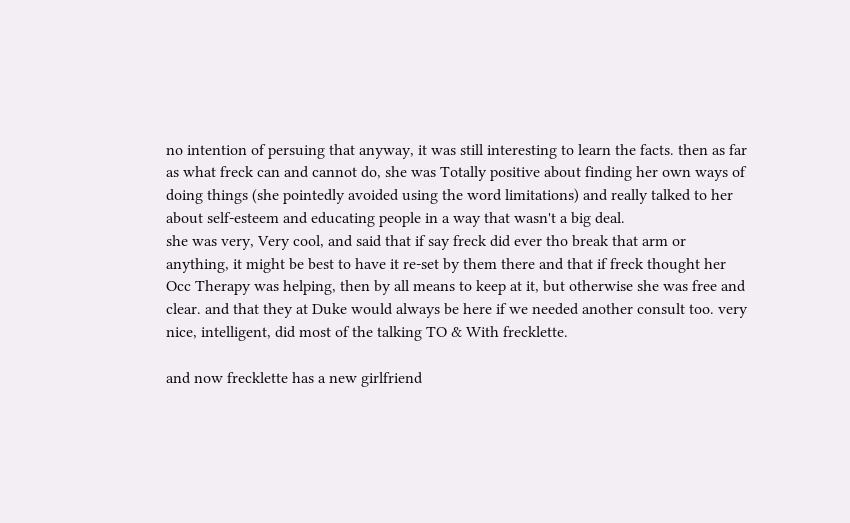no intention of persuing that anyway, it was still interesting to learn the facts. then as far as what freck can and cannot do, she was Totally positive about finding her own ways of doing things (she pointedly avoided using the word limitations) and really talked to her about self-esteem and educating people in a way that wasn't a big deal.
she was very, Very cool, and said that if say freck did ever tho break that arm or anything, it might be best to have it re-set by them there and that if freck thought her Occ Therapy was helping, then by all means to keep at it, but otherwise she was free and clear. and that they at Duke would always be here if we needed another consult too. very nice, intelligent, did most of the talking TO & With frecklette.

and now frecklette has a new girlfriend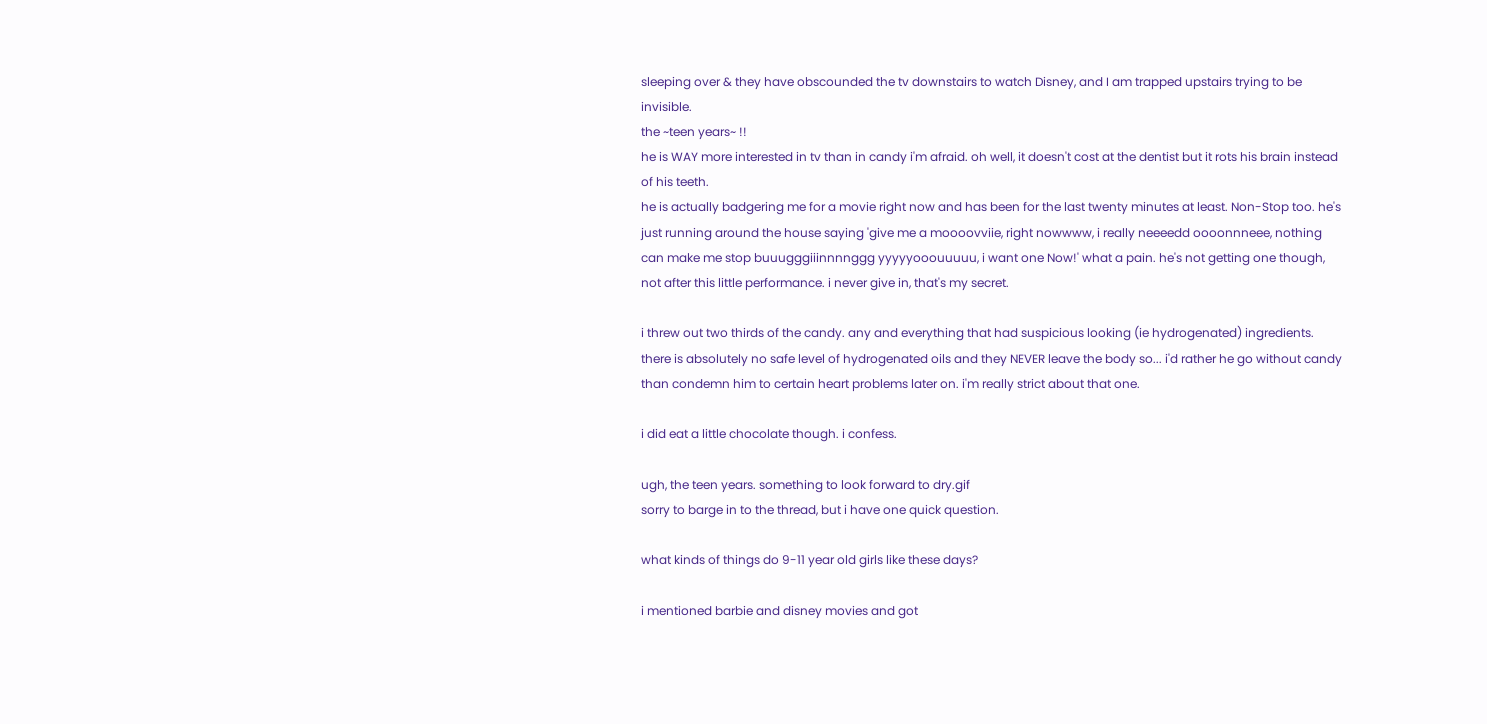sleeping over & they have obscounded the tv downstairs to watch Disney, and I am trapped upstairs trying to be invisible.
the ~teen years~ !!
he is WAY more interested in tv than in candy i'm afraid. oh well, it doesn't cost at the dentist but it rots his brain instead of his teeth.
he is actually badgering me for a movie right now and has been for the last twenty minutes at least. Non-Stop too. he's just running around the house saying 'give me a moooovviie, right nowwww, i really neeeedd oooonnneee, nothing can make me stop buuugggiiinnnnggg yyyyyooouuuuu, i want one Now!' what a pain. he's not getting one though, not after this little performance. i never give in, that's my secret.

i threw out two thirds of the candy. any and everything that had suspicious looking (ie hydrogenated) ingredients. there is absolutely no safe level of hydrogenated oils and they NEVER leave the body so... i'd rather he go without candy than condemn him to certain heart problems later on. i'm really strict about that one.

i did eat a little chocolate though. i confess.

ugh, the teen years. something to look forward to dry.gif
sorry to barge in to the thread, but i have one quick question.

what kinds of things do 9-11 year old girls like these days?

i mentioned barbie and disney movies and got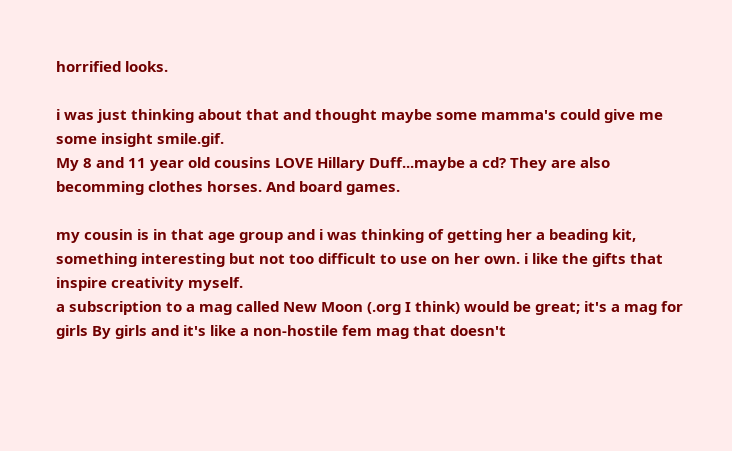horrified looks.

i was just thinking about that and thought maybe some mamma's could give me some insight smile.gif.
My 8 and 11 year old cousins LOVE Hillary Duff...maybe a cd? They are also becomming clothes horses. And board games.

my cousin is in that age group and i was thinking of getting her a beading kit, something interesting but not too difficult to use on her own. i like the gifts that inspire creativity myself.
a subscription to a mag called New Moon (.org I think) would be great; it's a mag for girls By girls and it's like a non-hostile fem mag that doesn't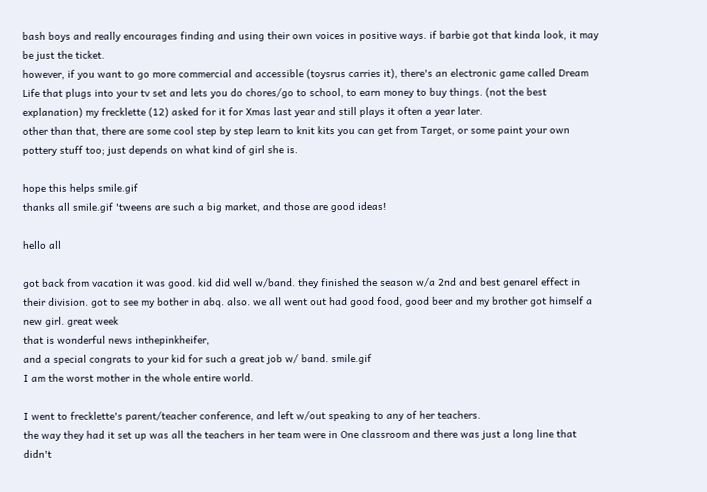bash boys and really encourages finding and using their own voices in positive ways. if barbie got that kinda look, it may be just the ticket.
however, if you want to go more commercial and accessible (toysrus carries it), there's an electronic game called Dream Life that plugs into your tv set and lets you do chores/go to school, to earn money to buy things. (not the best explanation) my frecklette (12) asked for it for Xmas last year and still plays it often a year later.
other than that, there are some cool step by step learn to knit kits you can get from Target, or some paint your own pottery stuff too; just depends on what kind of girl she is.

hope this helps smile.gif
thanks all smile.gif 'tweens are such a big market, and those are good ideas!

hello all

got back from vacation it was good. kid did well w/band. they finished the season w/a 2nd and best genarel effect in their division. got to see my bother in abq. also. we all went out had good food, good beer and my brother got himself a new girl. great week
that is wonderful news inthepinkheifer,
and a special congrats to your kid for such a great job w/ band. smile.gif
I am the worst mother in the whole entire world.

I went to frecklette's parent/teacher conference, and left w/out speaking to any of her teachers.
the way they had it set up was all the teachers in her team were in One classroom and there was just a long line that didn't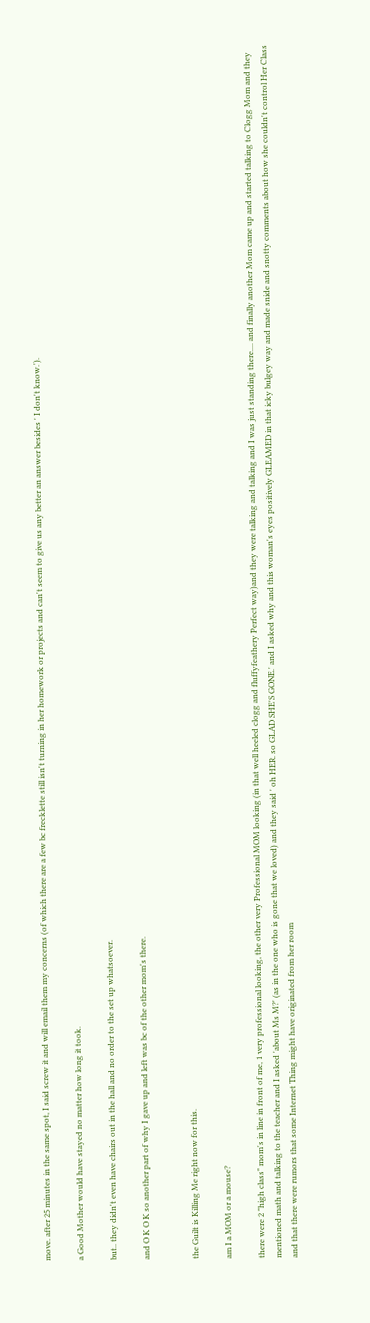move. after 25 minutes in the same spot, I said screw it and will email them my concerns (of which there are a few bc frecklette still isn't turning in her homework or projects and can't seem to give us any better an answer besides ' I don't know.').

a Good Mother would have stayed no matter how long it took.

but.. they didn't even have chairs out in the hall and no order to the set up whatsoever.

and O K O K so another part of why I gave up and left was bc of the other mom's there.


the Guilt is Killing Me right now for this.

am I a MOM or a mouse?

there were 2 "high class" mom's in line in front of me, 1 very professional looking, the other very Professional MOM looking (in that well heeled clogg and fluffyfeathery Perfect way)and they were talking and talking and I was just standing there.... and finally another Mom came up and started talking to Clogg Mom and they mentioned math and talking to the teacher and I asked 'about Ms M?' (as in the one who is gone that we loved) and they said ' oh HER. so GLAD SHE'S GONE.' and I asked why and this woman's eyes positively GLEAMED in that icky bulgey way and made snide and snotty comments about how she couldn't control Her Class and that there were rumors that some Internet Thing might have originated from her room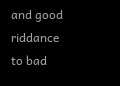and good riddance to bad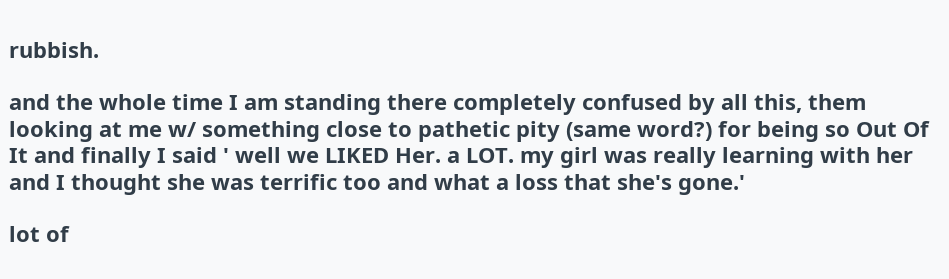rubbish.

and the whole time I am standing there completely confused by all this, them looking at me w/ something close to pathetic pity (same word?) for being so Out Of It and finally I said ' well we LIKED Her. a LOT. my girl was really learning with her and I thought she was terrific too and what a loss that she's gone.'

lot of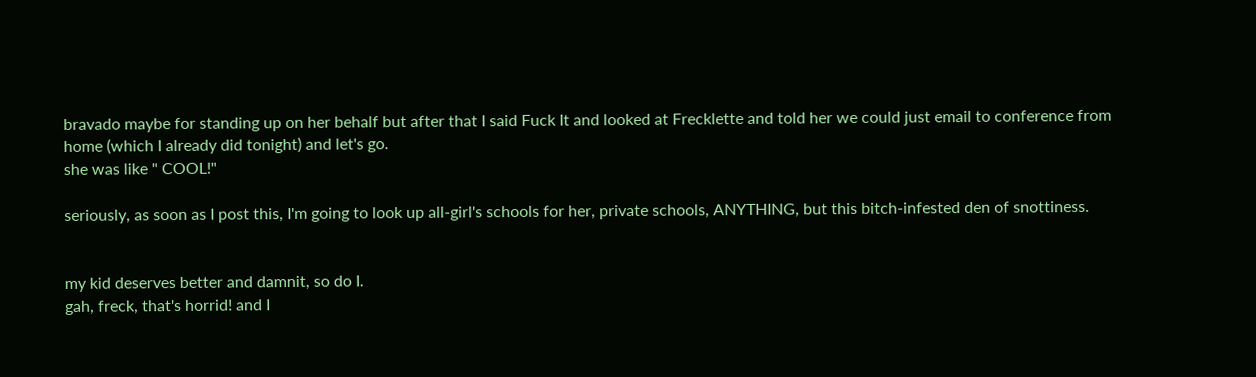bravado maybe for standing up on her behalf but after that I said Fuck It and looked at Frecklette and told her we could just email to conference from home (which I already did tonight) and let's go.
she was like " COOL!"

seriously, as soon as I post this, I'm going to look up all-girl's schools for her, private schools, ANYTHING, but this bitch-infested den of snottiness.


my kid deserves better and damnit, so do I.
gah, freck, that's horrid! and I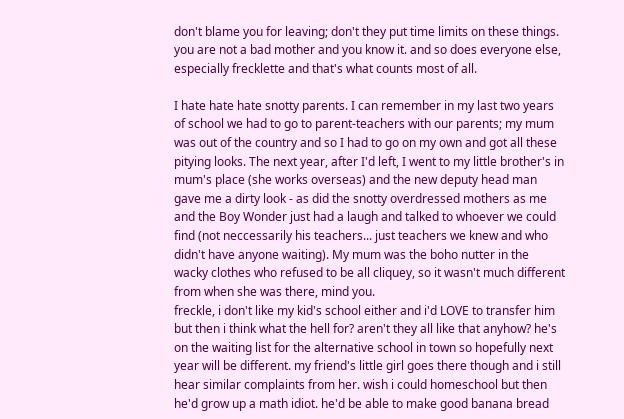don't blame you for leaving; don't they put time limits on these things. you are not a bad mother and you know it. and so does everyone else, especially frecklette and that's what counts most of all.

I hate hate hate snotty parents. I can remember in my last two years of school we had to go to parent-teachers with our parents; my mum was out of the country and so I had to go on my own and got all these pitying looks. The next year, after I'd left, I went to my little brother's in mum's place (she works overseas) and the new deputy head man gave me a dirty look - as did the snotty overdressed mothers as me and the Boy Wonder just had a laugh and talked to whoever we could find (not neccessarily his teachers... just teachers we knew and who didn't have anyone waiting). My mum was the boho nutter in the wacky clothes who refused to be all cliquey, so it wasn't much different from when she was there, mind you.
freckle, i don't like my kid's school either and i'd LOVE to transfer him but then i think what the hell for? aren't they all like that anyhow? he's on the waiting list for the alternative school in town so hopefully next year will be different. my friend's little girl goes there though and i still hear similar complaints from her. wish i could homeschool but then he'd grow up a math idiot. he'd be able to make good banana bread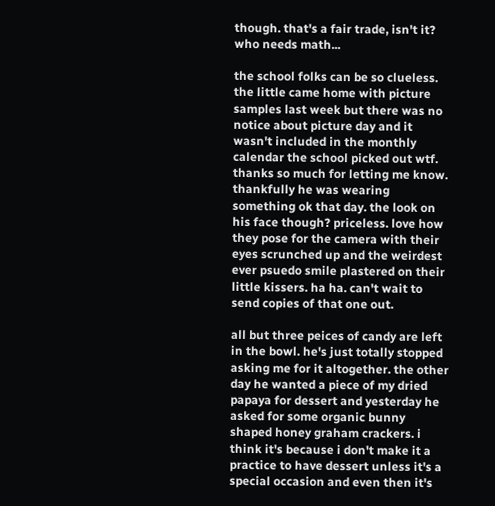though. that's a fair trade, isn't it? who needs math...

the school folks can be so clueless. the little came home with picture samples last week but there was no notice about picture day and it wasn't included in the monthly calendar the school picked out wtf. thanks so much for letting me know. thankfully he was wearing something ok that day. the look on his face though? priceless. love how they pose for the camera with their eyes scrunched up and the weirdest ever psuedo smile plastered on their little kissers. ha ha. can't wait to send copies of that one out.

all but three peices of candy are left in the bowl. he's just totally stopped asking me for it altogether. the other day he wanted a piece of my dried papaya for dessert and yesterday he asked for some organic bunny shaped honey graham crackers. i think it's because i don't make it a practice to have dessert unless it's a special occasion and even then it's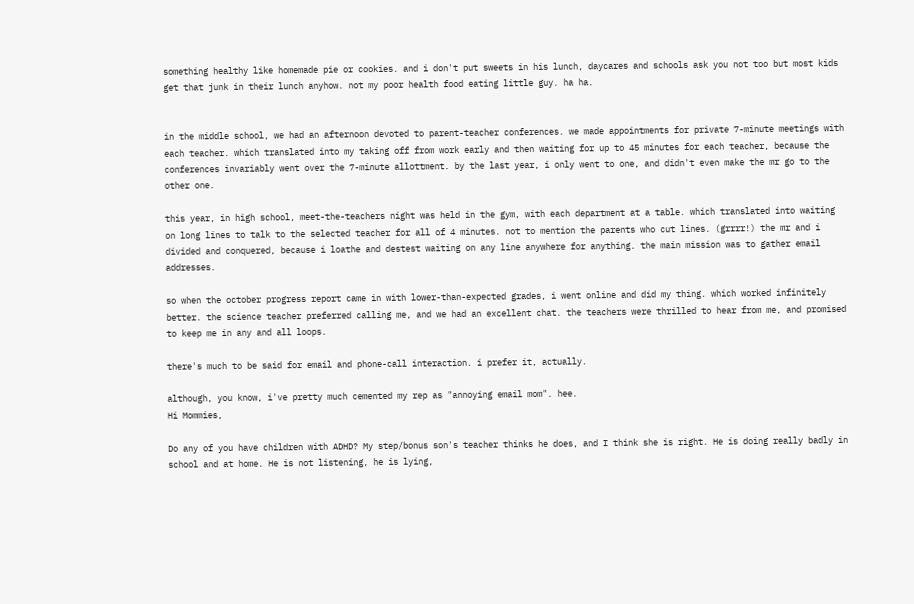something healthy like homemade pie or cookies. and i don't put sweets in his lunch, daycares and schools ask you not too but most kids get that junk in their lunch anyhow. not my poor health food eating little guy. ha ha.


in the middle school, we had an afternoon devoted to parent-teacher conferences. we made appointments for private 7-minute meetings with each teacher. which translated into my taking off from work early and then waiting for up to 45 minutes for each teacher, because the conferences invariably went over the 7-minute allottment. by the last year, i only went to one, and didn't even make the mr go to the other one.

this year, in high school, meet-the-teachers night was held in the gym, with each department at a table. which translated into waiting on long lines to talk to the selected teacher for all of 4 minutes. not to mention the parents who cut lines. (grrrr!) the mr and i divided and conquered, because i loathe and destest waiting on any line anywhere for anything. the main mission was to gather email addresses.

so when the october progress report came in with lower-than-expected grades, i went online and did my thing. which worked infinitely better. the science teacher preferred calling me, and we had an excellent chat. the teachers were thrilled to hear from me, and promised to keep me in any and all loops.

there's much to be said for email and phone-call interaction. i prefer it, actually.

although, you know, i've pretty much cemented my rep as "annoying email mom". hee.
Hi Mommies,

Do any of you have children with ADHD? My step/bonus son's teacher thinks he does, and I think she is right. He is doing really badly in school and at home. He is not listening, he is lying,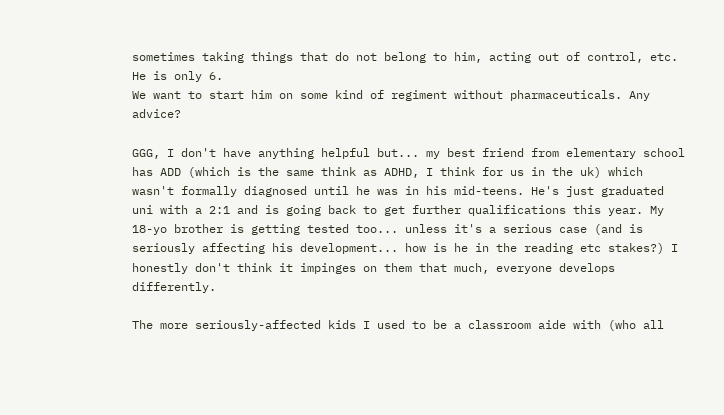sometimes taking things that do not belong to him, acting out of control, etc. He is only 6.
We want to start him on some kind of regiment without pharmaceuticals. Any advice?

GGG, I don't have anything helpful but... my best friend from elementary school has ADD (which is the same think as ADHD, I think for us in the uk) which wasn't formally diagnosed until he was in his mid-teens. He's just graduated uni with a 2:1 and is going back to get further qualifications this year. My 18-yo brother is getting tested too... unless it's a serious case (and is seriously affecting his development... how is he in the reading etc stakes?) I honestly don't think it impinges on them that much, everyone develops differently.

The more seriously-affected kids I used to be a classroom aide with (who all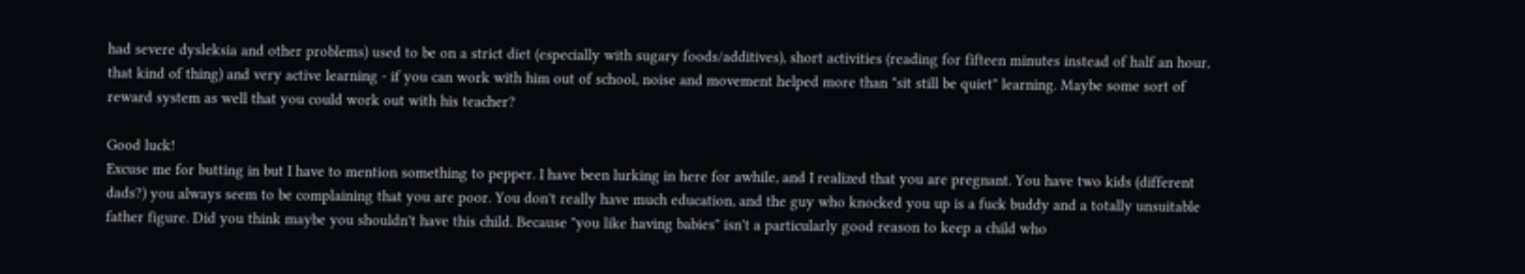had severe dysleksia and other problems) used to be on a strict diet (especially with sugary foods/additives), short activities (reading for fifteen minutes instead of half an hour, that kind of thing) and very active learning - if you can work with him out of school, noise and movement helped more than "sit still be quiet" learning. Maybe some sort of reward system as well that you could work out with his teacher?

Good luck!
Excuse me for butting in but I have to mention something to pepper. I have been lurking in here for awhile, and I realized that you are pregnant. You have two kids (different dads?) you always seem to be complaining that you are poor. You don't really have much education, and the guy who knocked you up is a fuck buddy and a totally unsuitable father figure. Did you think maybe you shouldn't have this child. Because "you like having babies" isn't a particularly good reason to keep a child who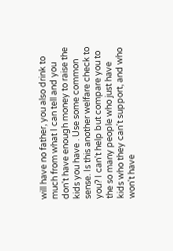will have no father, you also drink to much from what I can tell and you don't have enough money to raise the kids you have . Use some common sense. Is this another welfare check to you? I can't help but compare you to the so many people who just have kids who they can't support, and who won't have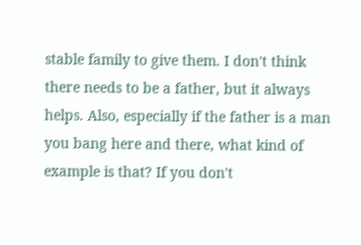stable family to give them. I don't think there needs to be a father, but it always helps. Also, especially if the father is a man you bang here and there, what kind of example is that? If you don't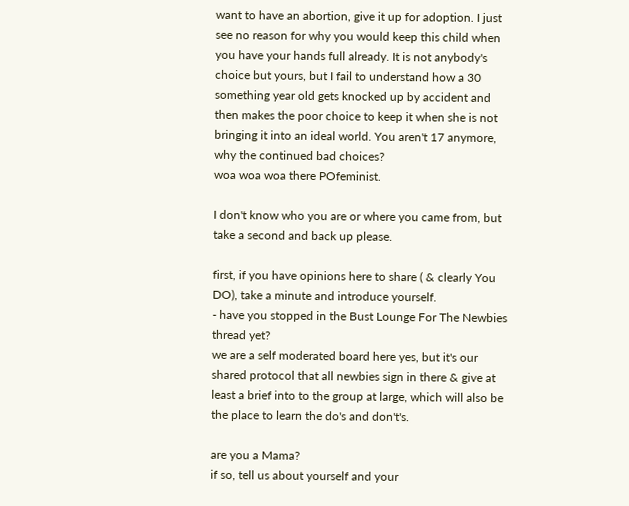want to have an abortion, give it up for adoption. I just see no reason for why you would keep this child when you have your hands full already. It is not anybody's choice but yours, but I fail to understand how a 30 something year old gets knocked up by accident and then makes the poor choice to keep it when she is not bringing it into an ideal world. You aren't 17 anymore, why the continued bad choices?
woa woa woa there POfeminist.

I don't know who you are or where you came from, but take a second and back up please.

first, if you have opinions here to share ( & clearly You DO), take a minute and introduce yourself.
- have you stopped in the Bust Lounge For The Newbies thread yet?
we are a self moderated board here yes, but it's our shared protocol that all newbies sign in there & give at least a brief into to the group at large, which will also be the place to learn the do's and don't's.

are you a Mama?
if so, tell us about yourself and your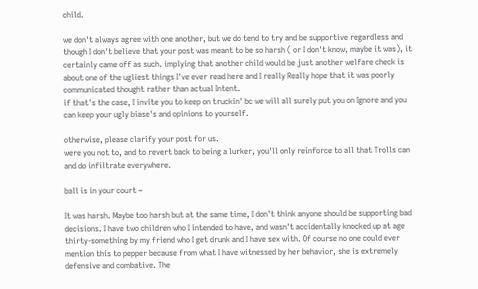child.

we don't always agree with one another, but we do tend to try and be supportive regardless and though I don't believe that your post was meant to be so harsh ( or I don't know, maybe it was), it certainly came off as such. implying that another child would be just another welfare check is about one of the ugliest things I've ever read here and I really Really hope that it was poorly communicated thought rather than actual Intent.
if that's the case, I invite you to keep on truckin' bc we will all surely put you on Ignore and you can keep your ugly biase's and opinions to yourself.

otherwise, please clarify your post for us.
were you not to, and to revert back to being a lurker, you'll only reinforce to all that Trolls can and do infiltrate everywhere.

ball is in your court ~

It was harsh. Maybe too harsh but at the same time, I don't think anyone should be supporting bad decisions. I have two children who I intended to have, and wasn't accidentally knocked up at age thirty-something by my friend who I get drunk and I have sex with. Of course no one could ever mention this to pepper because from what I have witnessed by her behavior, she is extremely defensive and combative. The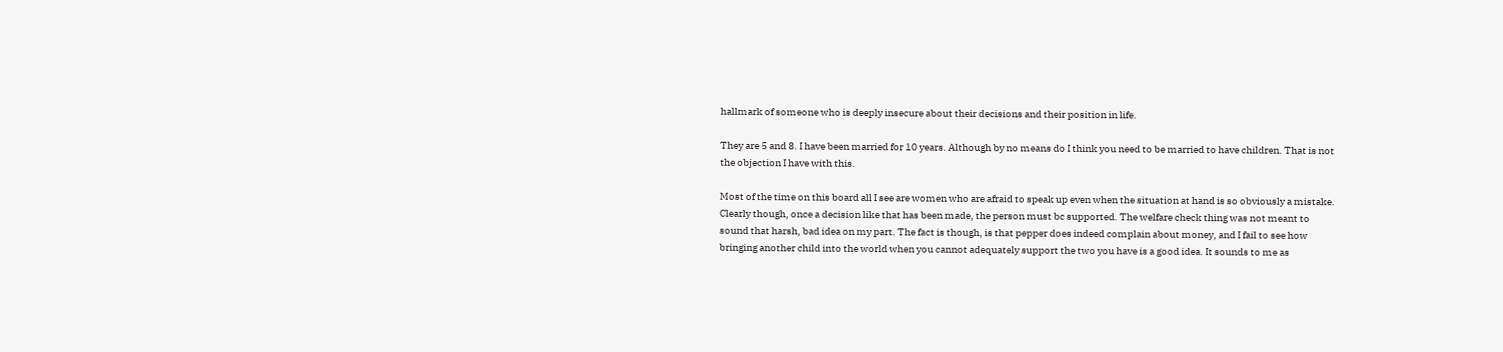hallmark of someone who is deeply insecure about their decisions and their position in life.

They are 5 and 8. I have been married for 10 years. Although by no means do I think you need to be married to have children. That is not the objection I have with this.

Most of the time on this board all I see are women who are afraid to speak up even when the situation at hand is so obviously a mistake. Clearly though, once a decision like that has been made, the person must bc supported. The welfare check thing was not meant to sound that harsh, bad idea on my part. The fact is though, is that pepper does indeed complain about money, and I fail to see how bringing another child into the world when you cannot adequately support the two you have is a good idea. It sounds to me as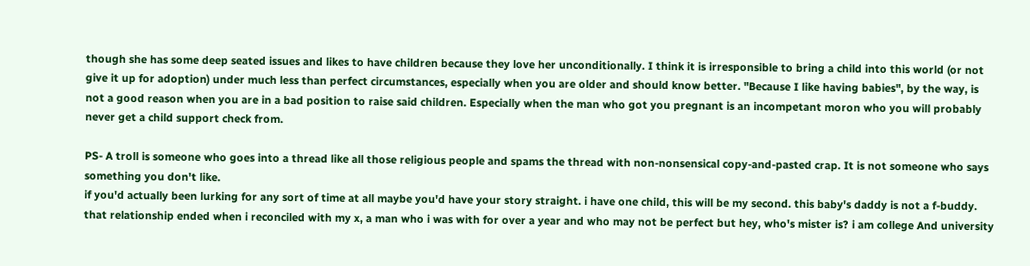though she has some deep seated issues and likes to have children because they love her unconditionally. I think it is irresponsible to bring a child into this world (or not give it up for adoption) under much less than perfect circumstances, especially when you are older and should know better. "Because I like having babies", by the way, is not a good reason when you are in a bad position to raise said children. Especially when the man who got you pregnant is an incompetant moron who you will probably never get a child support check from.

PS- A troll is someone who goes into a thread like all those religious people and spams the thread with non-nonsensical copy-and-pasted crap. It is not someone who says something you don't like.
if you'd actually been lurking for any sort of time at all maybe you'd have your story straight. i have one child, this will be my second. this baby's daddy is not a f-buddy. that relationship ended when i reconciled with my x, a man who i was with for over a year and who may not be perfect but hey, who's mister is? i am college And university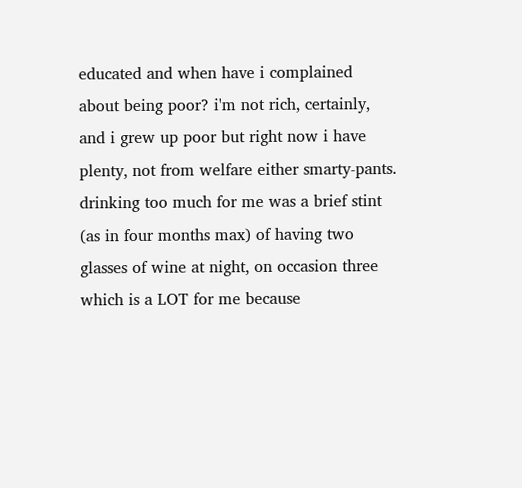educated and when have i complained about being poor? i'm not rich, certainly, and i grew up poor but right now i have plenty, not from welfare either smarty-pants. drinking too much for me was a brief stint (as in four months max) of having two glasses of wine at night, on occasion three which is a LOT for me because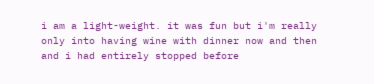i am a light-weight. it was fun but i'm really only into having wine with dinner now and then and i had entirely stopped before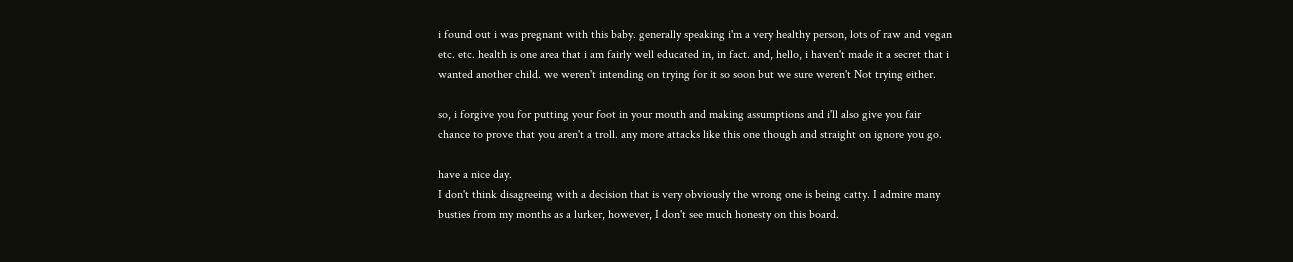i found out i was pregnant with this baby. generally speaking i'm a very healthy person, lots of raw and vegan etc. etc. health is one area that i am fairly well educated in, in fact. and, hello, i haven't made it a secret that i wanted another child. we weren't intending on trying for it so soon but we sure weren't Not trying either.

so, i forgive you for putting your foot in your mouth and making assumptions and i'll also give you fair chance to prove that you aren't a troll. any more attacks like this one though and straight on ignore you go.

have a nice day.
I don't think disagreeing with a decision that is very obviously the wrong one is being catty. I admire many busties from my months as a lurker, however, I don't see much honesty on this board.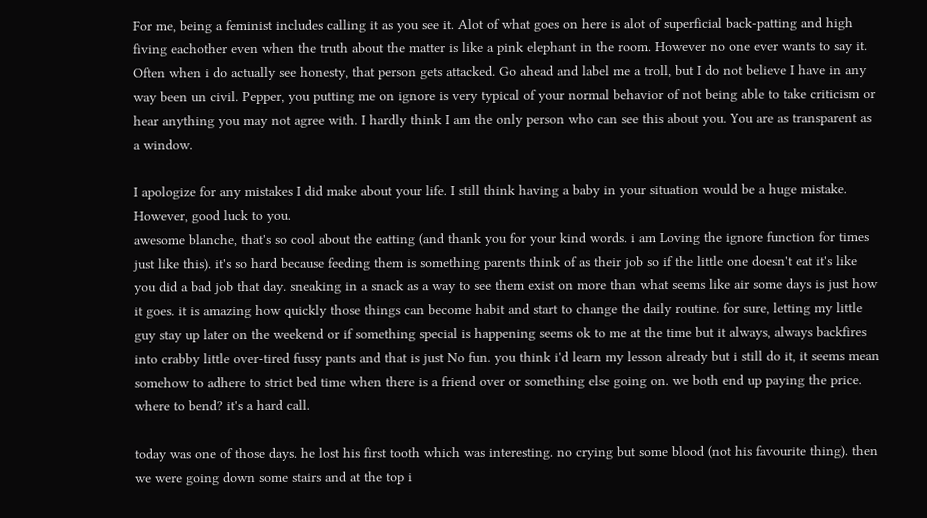For me, being a feminist includes calling it as you see it. Alot of what goes on here is alot of superficial back-patting and high fiving eachother even when the truth about the matter is like a pink elephant in the room. However no one ever wants to say it. Often when i do actually see honesty, that person gets attacked. Go ahead and label me a troll, but I do not believe I have in any way been un civil. Pepper, you putting me on ignore is very typical of your normal behavior of not being able to take criticism or hear anything you may not agree with. I hardly think I am the only person who can see this about you. You are as transparent as a window.

I apologize for any mistakes I did make about your life. I still think having a baby in your situation would be a huge mistake. However, good luck to you.
awesome blanche, that's so cool about the eatting (and thank you for your kind words. i am Loving the ignore function for times just like this). it's so hard because feeding them is something parents think of as their job so if the little one doesn't eat it's like you did a bad job that day. sneaking in a snack as a way to see them exist on more than what seems like air some days is just how it goes. it is amazing how quickly those things can become habit and start to change the daily routine. for sure, letting my little guy stay up later on the weekend or if something special is happening seems ok to me at the time but it always, always backfires into crabby little over-tired fussy pants and that is just No fun. you think i'd learn my lesson already but i still do it, it seems mean somehow to adhere to strict bed time when there is a friend over or something else going on. we both end up paying the price. where to bend? it's a hard call.

today was one of those days. he lost his first tooth which was interesting. no crying but some blood (not his favourite thing). then we were going down some stairs and at the top i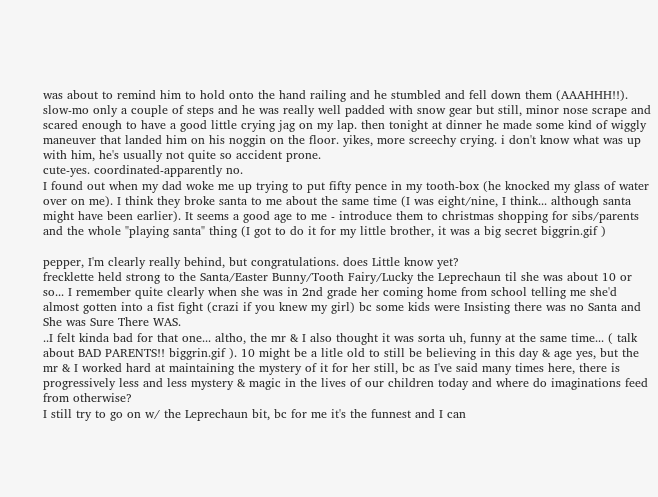was about to remind him to hold onto the hand railing and he stumbled and fell down them (AAAHHH!!). slow-mo only a couple of steps and he was really well padded with snow gear but still, minor nose scrape and scared enough to have a good little crying jag on my lap. then tonight at dinner he made some kind of wiggly maneuver that landed him on his noggin on the floor. yikes, more screechy crying. i don't know what was up with him, he's usually not quite so accident prone.
cute-yes. coordinated-apparently no.
I found out when my dad woke me up trying to put fifty pence in my tooth-box (he knocked my glass of water over on me). I think they broke santa to me about the same time (I was eight/nine, I think... although santa might have been earlier). It seems a good age to me - introduce them to christmas shopping for sibs/parents and the whole "playing santa" thing (I got to do it for my little brother, it was a big secret biggrin.gif )

pepper, I'm clearly really behind, but congratulations. does Little know yet?
frecklette held strong to the Santa/Easter Bunny/Tooth Fairy/Lucky the Leprechaun til she was about 10 or so... I remember quite clearly when she was in 2nd grade her coming home from school telling me she'd almost gotten into a fist fight (crazi if you knew my girl) bc some kids were Insisting there was no Santa and She was Sure There WAS.
..I felt kinda bad for that one... altho, the mr & I also thought it was sorta uh, funny at the same time... ( talk about BAD PARENTS!! biggrin.gif ). 10 might be a litle old to still be believing in this day & age yes, but the mr & I worked hard at maintaining the mystery of it for her still, bc as I've said many times here, there is progressively less and less mystery & magic in the lives of our children today and where do imaginations feed from otherwise?
I still try to go on w/ the Leprechaun bit, bc for me it's the funnest and I can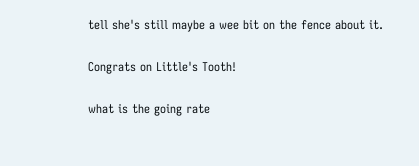tell she's still maybe a wee bit on the fence about it.

Congrats on Little's Tooth!

what is the going rate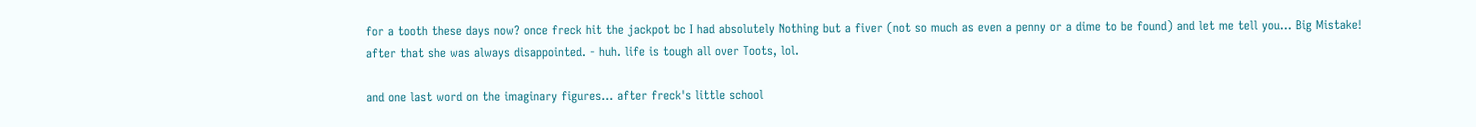for a tooth these days now? once freck hit the jackpot bc I had absolutely Nothing but a fiver (not so much as even a penny or a dime to be found) and let me tell you... Big Mistake!
after that she was always disappointed. - huh. life is tough all over Toots, lol.

and one last word on the imaginary figures... after freck's little school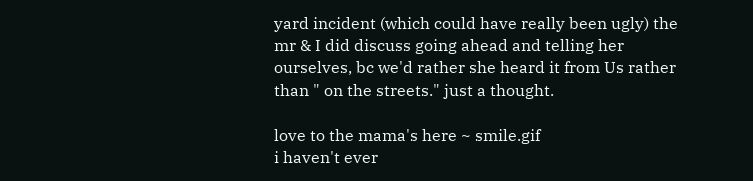yard incident (which could have really been ugly) the mr & I did discuss going ahead and telling her ourselves, bc we'd rather she heard it from Us rather than " on the streets." just a thought.

love to the mama's here ~ smile.gif
i haven't ever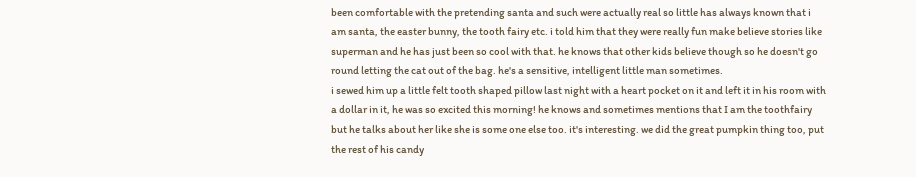been comfortable with the pretending santa and such were actually real so little has always known that i am santa, the easter bunny, the tooth fairy etc. i told him that they were really fun make believe stories like superman and he has just been so cool with that. he knows that other kids believe though so he doesn't go round letting the cat out of the bag. he's a sensitive, intelligent little man sometimes.
i sewed him up a little felt tooth shaped pillow last night with a heart pocket on it and left it in his room with a dollar in it, he was so excited this morning! he knows and sometimes mentions that I am the toothfairy but he talks about her like she is some one else too. it's interesting. we did the great pumpkin thing too, put the rest of his candy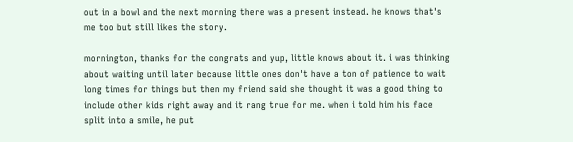out in a bowl and the next morning there was a present instead. he knows that's me too but still likes the story.

mornington, thanks for the congrats and yup, little knows about it. i was thinking about waiting until later because little ones don't have a ton of patience to wait long times for things but then my friend said she thought it was a good thing to include other kids right away and it rang true for me. when i told him his face split into a smile, he put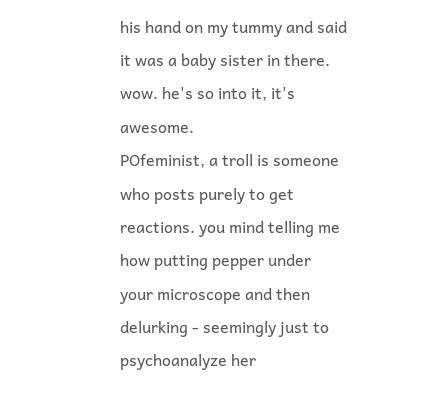his hand on my tummy and said it was a baby sister in there. wow. he's so into it, it's awesome.
POfeminist, a troll is someone who posts purely to get reactions. you mind telling me how putting pepper under your microscope and then delurking - seemingly just to psychoanalyze her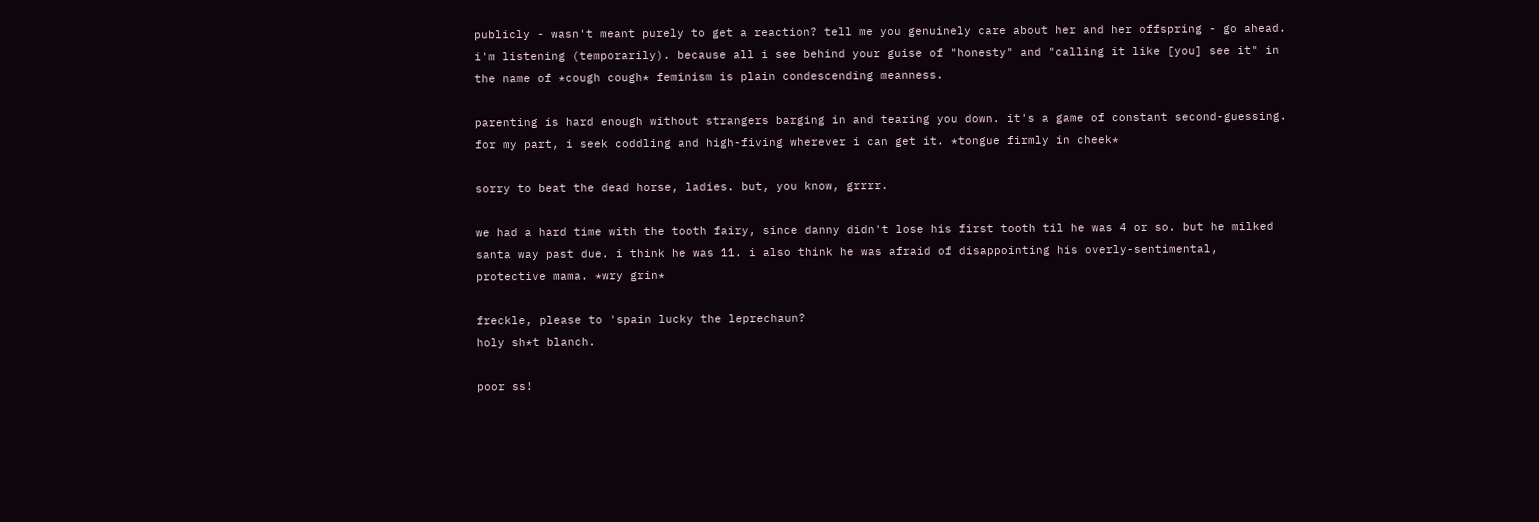publicly - wasn't meant purely to get a reaction? tell me you genuinely care about her and her offspring - go ahead. i'm listening (temporarily). because all i see behind your guise of "honesty" and "calling it like [you] see it" in the name of *cough cough* feminism is plain condescending meanness.

parenting is hard enough without strangers barging in and tearing you down. it's a game of constant second-guessing. for my part, i seek coddling and high-fiving wherever i can get it. *tongue firmly in cheek*

sorry to beat the dead horse, ladies. but, you know, grrrr.

we had a hard time with the tooth fairy, since danny didn't lose his first tooth til he was 4 or so. but he milked santa way past due. i think he was 11. i also think he was afraid of disappointing his overly-sentimental, protective mama. *wry grin*

freckle, please to 'spain lucky the leprechaun?
holy sh*t blanch.

poor ss!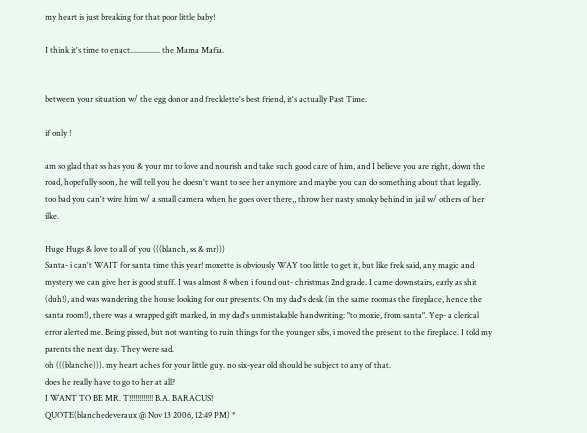my heart is just breaking for that poor little baby!

I think it's time to enact............... the Mama Mafia.


between your situation w/ the egg donor and frecklette's best friend, it's actually Past Time.

if only !

am so glad that ss has you & your mr to love and nourish and take such good care of him, and I believe you are right, down the road, hopefully soon, he will tell you he doesn't want to see her anymore and maybe you can do something about that legally.
too bad you can't wire him w/ a small camera when he goes over there,, throw her nasty smoky behind in jail w/ others of her ilke.

Huge Hugs & love to all of you (((blanch, ss & mr)))
Santa- i can't WAIT for santa time this year! moxette is obviously WAY too little to get it, but like frek said, any magic and mystery we can give her is good stuff. I was almost 8 when i found out- christmas 2nd grade. I came downstairs, early as shit (duh!), and was wandering the house looking for our presents. On my dad's desk (in the same roomas the fireplace, hence the santa room!), there was a wrapped gift marked, in my dad's unmistakable handwriting: "to moxie, from santa". Yep- a clerical error alerted me. Being pissed, but not wanting to ruin things for the younger sibs, i moved the present to the fireplace. I told my parents the next day. They were sad.
oh (((blanche))). my heart aches for your little guy. no six-year old should be subject to any of that.
does he really have to go to her at all?
I WANT TO BE MR. T!!!!!!!!!!!! B.A. BARACUS!
QUOTE(blanchedeveraux @ Nov 13 2006, 12:49 PM) *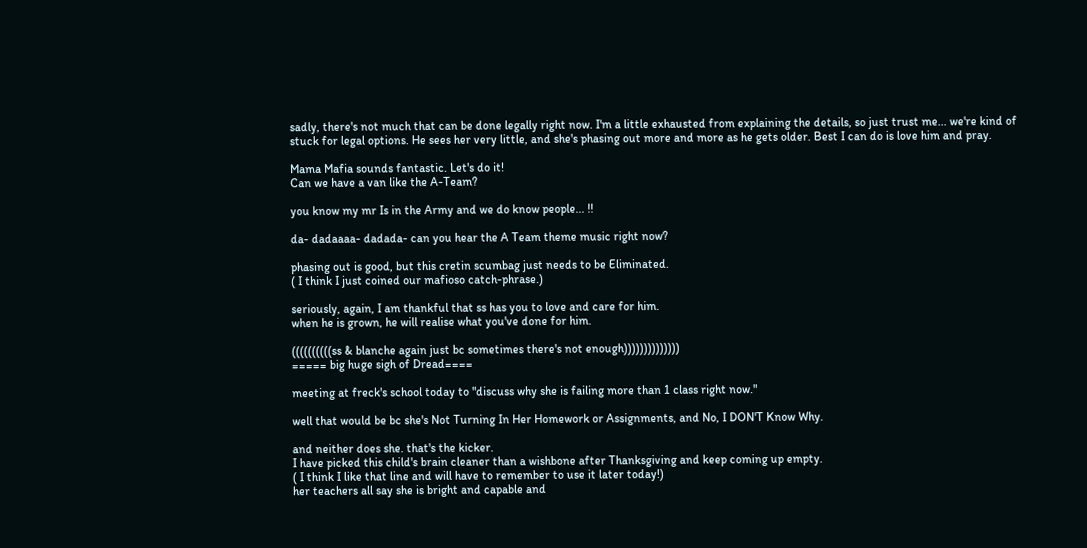sadly, there's not much that can be done legally right now. I'm a little exhausted from explaining the details, so just trust me... we're kind of stuck for legal options. He sees her very little, and she's phasing out more and more as he gets older. Best I can do is love him and pray.

Mama Mafia sounds fantastic. Let's do it!
Can we have a van like the A-Team?

you know my mr Is in the Army and we do know people... !!

da- dadaaaa- dadada- can you hear the A Team theme music right now?

phasing out is good, but this cretin scumbag just needs to be Eliminated.
( I think I just coined our mafioso catch-phrase.)

seriously, again, I am thankful that ss has you to love and care for him.
when he is grown, he will realise what you've done for him.

((((((((((ss & blanche again just bc sometimes there's not enough))))))))))))))
===== big huge sigh of Dread====

meeting at freck's school today to "discuss why she is failing more than 1 class right now."

well that would be bc she's Not Turning In Her Homework or Assignments, and No, I DON'T Know Why.

and neither does she. that's the kicker.
I have picked this child's brain cleaner than a wishbone after Thanksgiving and keep coming up empty.
( I think I like that line and will have to remember to use it later today!)
her teachers all say she is bright and capable and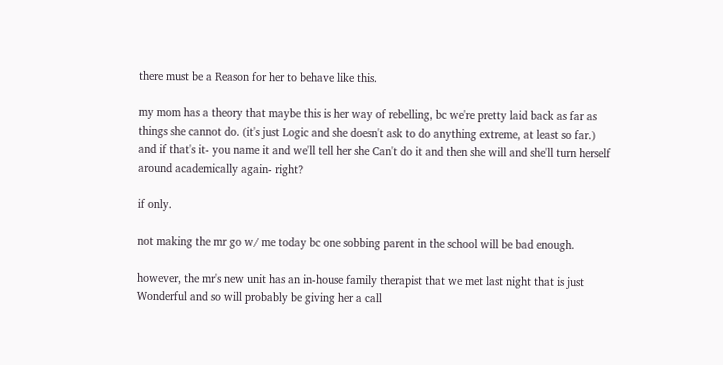there must be a Reason for her to behave like this.

my mom has a theory that maybe this is her way of rebelling, bc we're pretty laid back as far as things she cannot do. (it's just Logic and she doesn't ask to do anything extreme, at least so far.) and if that's it- you name it and we'll tell her she Can't do it and then she will and she'll turn herself around academically again- right?

if only.

not making the mr go w/ me today bc one sobbing parent in the school will be bad enough.

however, the mr's new unit has an in-house family therapist that we met last night that is just Wonderful and so will probably be giving her a call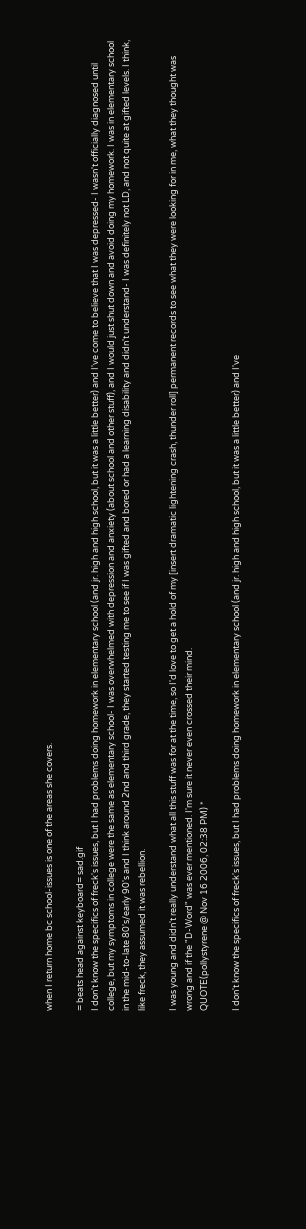when I return home bc school-issues is one of the areas she covers.

= beats head against keyboard= sad.gif
I don't know the specifics of freck's issues, but I had problems doing homework in elementary school (and jr. high and high school, but it was a little better) and I've come to believe that I was depressed- I wasn't officially diagnosed until college, but my symptoms in college were the same as elementary school- I was overwhelmed with depression and anxiety (about school and other stuff), and I would just shut down and avoid doing my homework. I was in elementary school in the mid-to-late 80's/early 90's and I think around 2nd and third grade, they started testing me to see if I was gifted and bored or had a learning disability and didn't understand- I was definitely not LD, and not quite at gifted levels. I think, like freck, they assumed it was rebellion.

I was young and didn't really understand what all this stuff was for at the time, so I'd love to get a hold of my [insert dramatic lightening crash, thunder roll] permanent records to see what they were looking for in me, what they thought was wrong and if the "D-Word" was ever mentioned. I'm sure it never even crossed their mind.
QUOTE(pollystyrene @ Nov 16 2006, 02:38 PM) *

I don't know the specifics of freck's issues, but I had problems doing homework in elementary school (and jr. high and high school, but it was a little better) and I've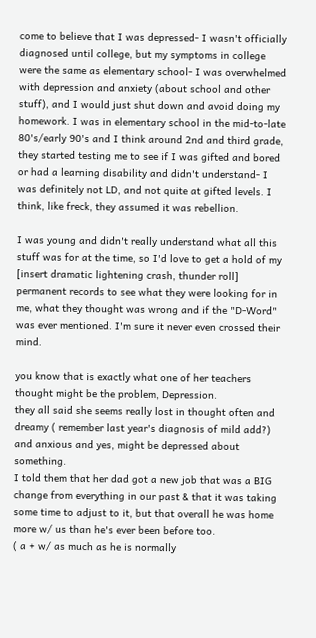come to believe that I was depressed- I wasn't officially diagnosed until college, but my symptoms in college were the same as elementary school- I was overwhelmed with depression and anxiety (about school and other stuff), and I would just shut down and avoid doing my homework. I was in elementary school in the mid-to-late 80's/early 90's and I think around 2nd and third grade, they started testing me to see if I was gifted and bored or had a learning disability and didn't understand- I was definitely not LD, and not quite at gifted levels. I think, like freck, they assumed it was rebellion.

I was young and didn't really understand what all this stuff was for at the time, so I'd love to get a hold of my [insert dramatic lightening crash, thunder roll] permanent records to see what they were looking for in me, what they thought was wrong and if the "D-Word" was ever mentioned. I'm sure it never even crossed their mind.

you know that is exactly what one of her teachers thought might be the problem, Depression.
they all said she seems really lost in thought often and dreamy ( remember last year's diagnosis of mild add?) and anxious and yes, might be depressed about something.
I told them that her dad got a new job that was a BIG change from everything in our past & that it was taking some time to adjust to it, but that overall he was home more w/ us than he's ever been before too.
( a + w/ as much as he is normally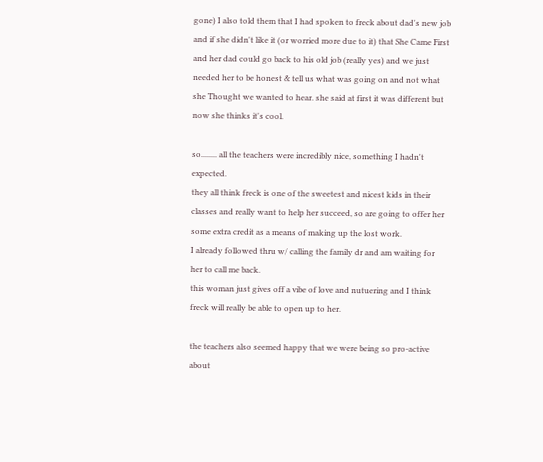gone) I also told them that I had spoken to freck about dad's new job and if she didn't like it (or worried more due to it) that She Came First and her dad could go back to his old job (really yes) and we just needed her to be honest & tell us what was going on and not what she Thought we wanted to hear. she said at first it was different but now she thinks it's cool.

so........ all the teachers were incredibly nice, something I hadn't expected.
they all think freck is one of the sweetest and nicest kids in their classes and really want to help her succeed, so are going to offer her some extra credit as a means of making up the lost work.
I already followed thru w/ calling the family dr and am waiting for her to call me back.
this woman just gives off a vibe of love and nutuering and I think freck will really be able to open up to her.

the teachers also seemed happy that we were being so pro-active about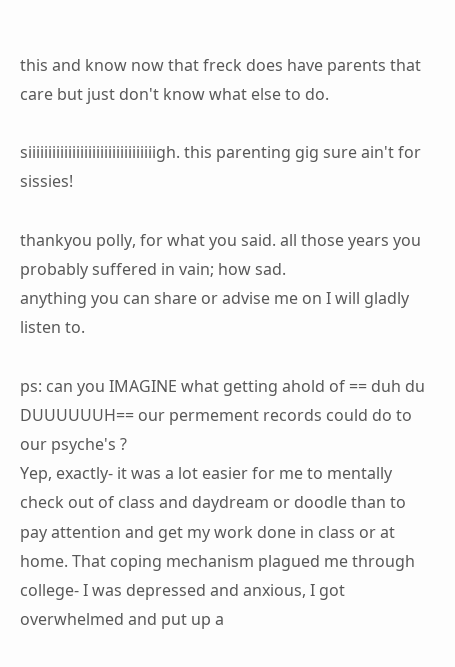this and know now that freck does have parents that care but just don't know what else to do.

siiiiiiiiiiiiiiiiiiiiiiiiiiiiiiiigh. this parenting gig sure ain't for sissies!

thankyou polly, for what you said. all those years you probably suffered in vain; how sad.
anything you can share or advise me on I will gladly listen to.

ps: can you IMAGINE what getting ahold of == duh du DUUUUUUH== our permement records could do to our psyche's ?
Yep, exactly- it was a lot easier for me to mentally check out of class and daydream or doodle than to pay attention and get my work done in class or at home. That coping mechanism plagued me through college- I was depressed and anxious, I got overwhelmed and put up a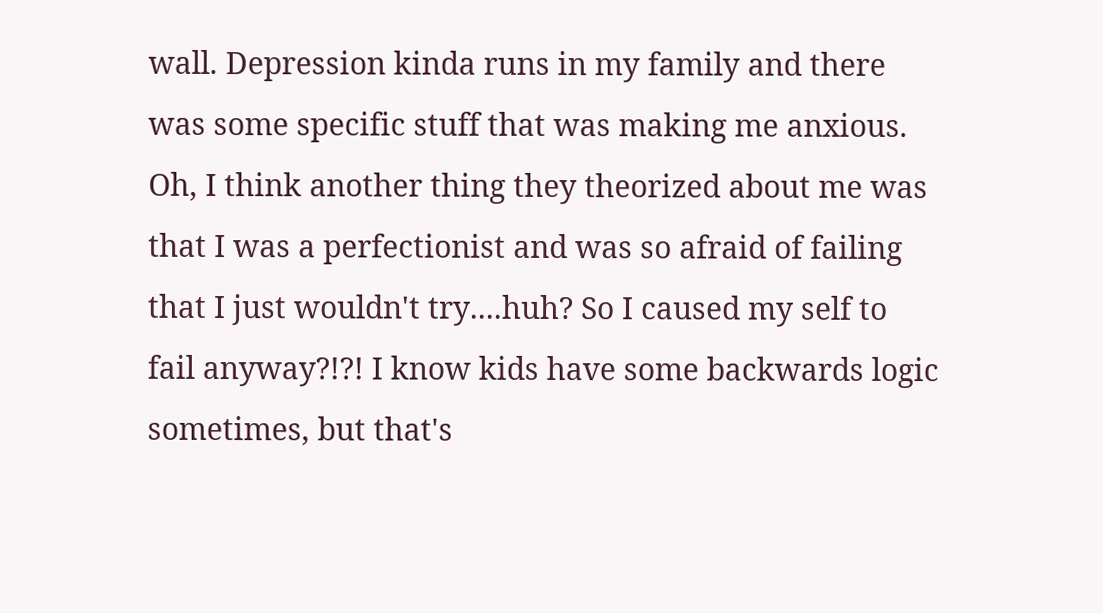wall. Depression kinda runs in my family and there was some specific stuff that was making me anxious. Oh, I think another thing they theorized about me was that I was a perfectionist and was so afraid of failing that I just wouldn't try....huh? So I caused my self to fail anyway?!?! I know kids have some backwards logic sometimes, but that's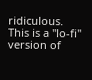ridiculous.
This is a "lo-fi" version of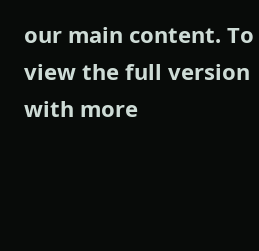our main content. To view the full version with more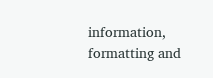information, formatting and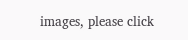images, please click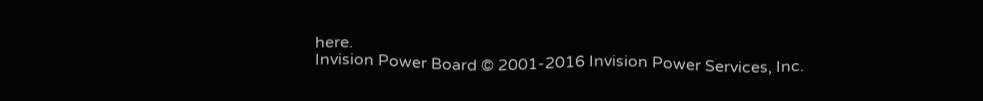here.
Invision Power Board © 2001-2016 Invision Power Services, Inc.